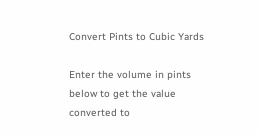Convert Pints to Cubic Yards

Enter the volume in pints below to get the value converted to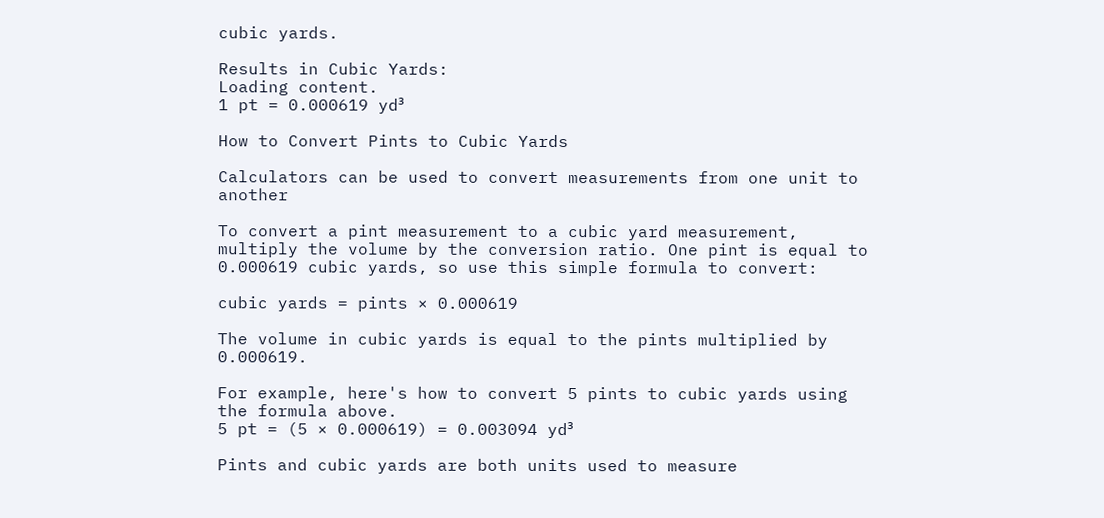cubic yards.

Results in Cubic Yards:
Loading content.
1 pt = 0.000619 yd³

How to Convert Pints to Cubic Yards

Calculators can be used to convert measurements from one unit to another

To convert a pint measurement to a cubic yard measurement, multiply the volume by the conversion ratio. One pint is equal to 0.000619 cubic yards, so use this simple formula to convert:

cubic yards = pints × 0.000619

The volume in cubic yards is equal to the pints multiplied by 0.000619.

For example, here's how to convert 5 pints to cubic yards using the formula above.
5 pt = (5 × 0.000619) = 0.003094 yd³

Pints and cubic yards are both units used to measure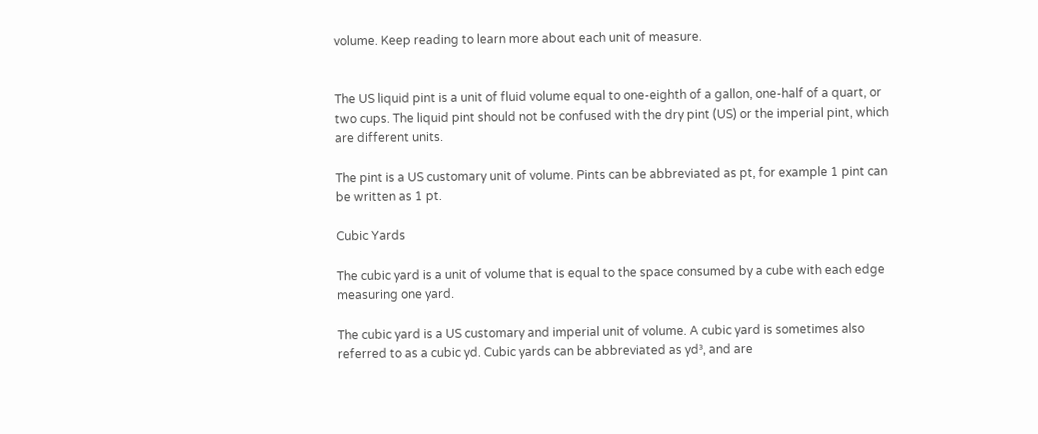volume. Keep reading to learn more about each unit of measure.


The US liquid pint is a unit of fluid volume equal to one-eighth of a gallon, one-half of a quart, or two cups. The liquid pint should not be confused with the dry pint (US) or the imperial pint, which are different units.

The pint is a US customary unit of volume. Pints can be abbreviated as pt, for example 1 pint can be written as 1 pt.

Cubic Yards

The cubic yard is a unit of volume that is equal to the space consumed by a cube with each edge measuring one yard.

The cubic yard is a US customary and imperial unit of volume. A cubic yard is sometimes also referred to as a cubic yd. Cubic yards can be abbreviated as yd³, and are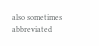also sometimes abbreviated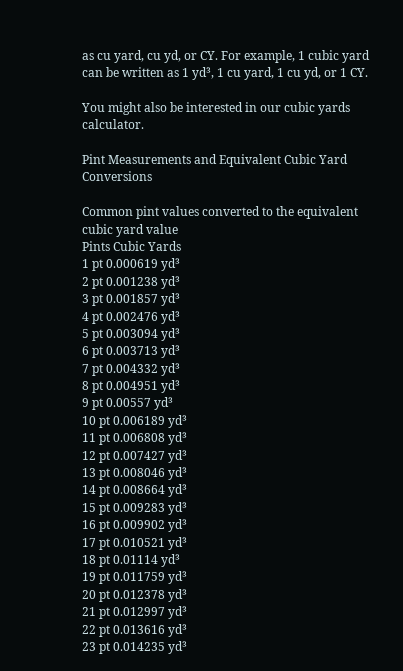as cu yard, cu yd, or CY. For example, 1 cubic yard can be written as 1 yd³, 1 cu yard, 1 cu yd, or 1 CY.

You might also be interested in our cubic yards calculator.

Pint Measurements and Equivalent Cubic Yard Conversions

Common pint values converted to the equivalent cubic yard value
Pints Cubic Yards
1 pt 0.000619 yd³
2 pt 0.001238 yd³
3 pt 0.001857 yd³
4 pt 0.002476 yd³
5 pt 0.003094 yd³
6 pt 0.003713 yd³
7 pt 0.004332 yd³
8 pt 0.004951 yd³
9 pt 0.00557 yd³
10 pt 0.006189 yd³
11 pt 0.006808 yd³
12 pt 0.007427 yd³
13 pt 0.008046 yd³
14 pt 0.008664 yd³
15 pt 0.009283 yd³
16 pt 0.009902 yd³
17 pt 0.010521 yd³
18 pt 0.01114 yd³
19 pt 0.011759 yd³
20 pt 0.012378 yd³
21 pt 0.012997 yd³
22 pt 0.013616 yd³
23 pt 0.014235 yd³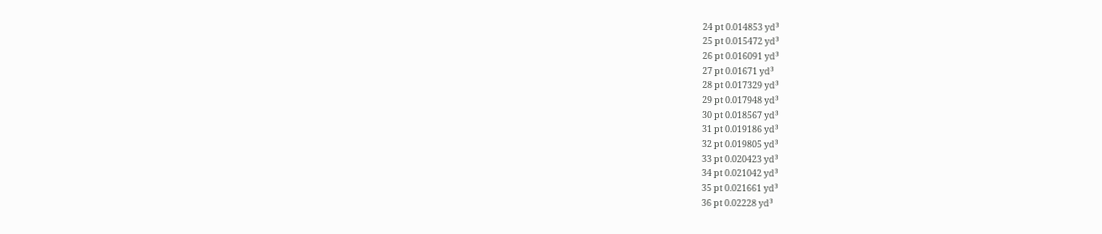24 pt 0.014853 yd³
25 pt 0.015472 yd³
26 pt 0.016091 yd³
27 pt 0.01671 yd³
28 pt 0.017329 yd³
29 pt 0.017948 yd³
30 pt 0.018567 yd³
31 pt 0.019186 yd³
32 pt 0.019805 yd³
33 pt 0.020423 yd³
34 pt 0.021042 yd³
35 pt 0.021661 yd³
36 pt 0.02228 yd³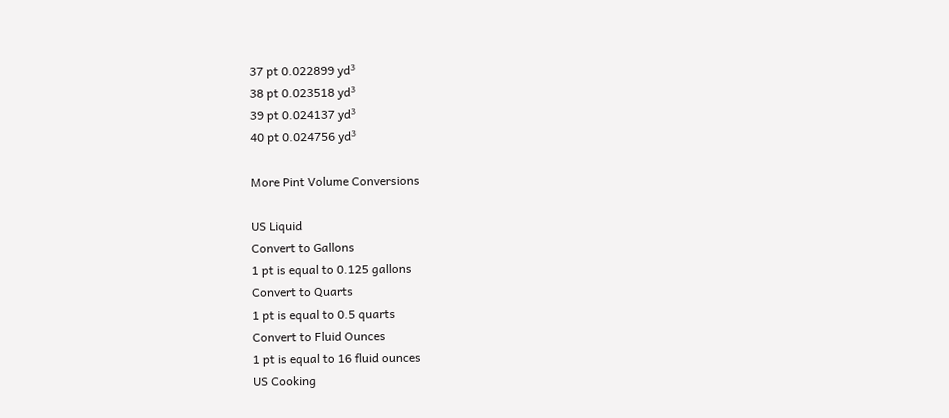37 pt 0.022899 yd³
38 pt 0.023518 yd³
39 pt 0.024137 yd³
40 pt 0.024756 yd³

More Pint Volume Conversions

US Liquid
Convert to Gallons
1 pt is equal to 0.125 gallons
Convert to Quarts
1 pt is equal to 0.5 quarts
Convert to Fluid Ounces
1 pt is equal to 16 fluid ounces
US Cooking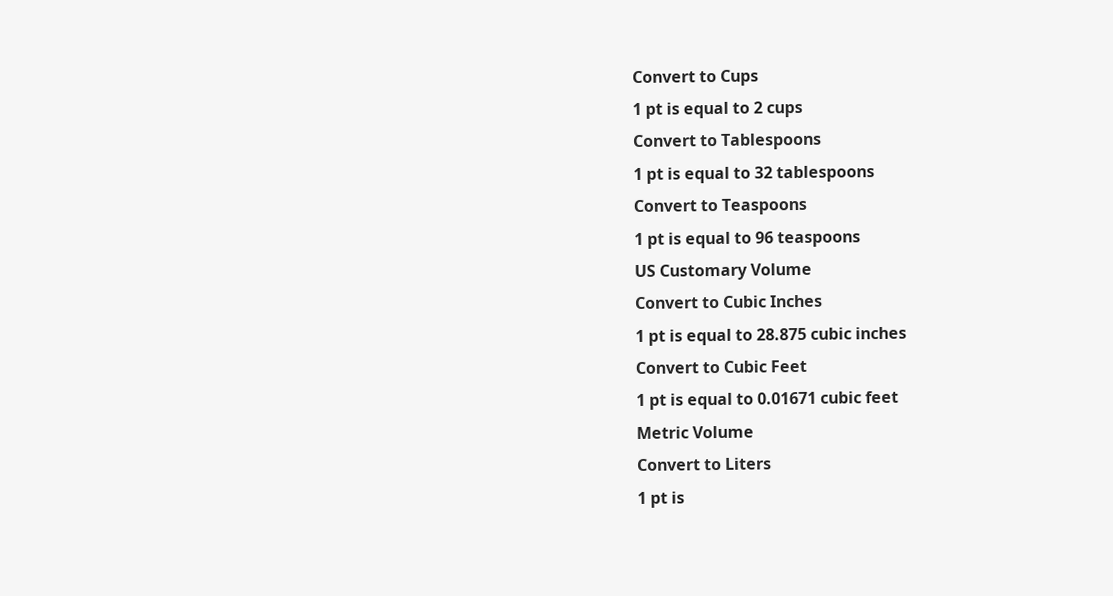Convert to Cups
1 pt is equal to 2 cups
Convert to Tablespoons
1 pt is equal to 32 tablespoons
Convert to Teaspoons
1 pt is equal to 96 teaspoons
US Customary Volume
Convert to Cubic Inches
1 pt is equal to 28.875 cubic inches
Convert to Cubic Feet
1 pt is equal to 0.01671 cubic feet
Metric Volume
Convert to Liters
1 pt is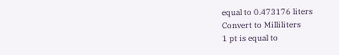equal to 0.473176 liters
Convert to Milliliters
1 pt is equal to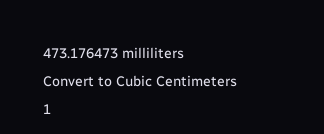473.176473 milliliters
Convert to Cubic Centimeters
1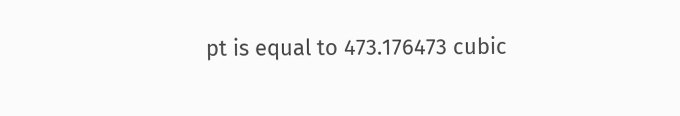pt is equal to 473.176473 cubic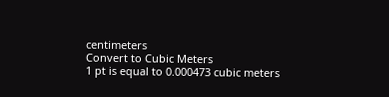centimeters
Convert to Cubic Meters
1 pt is equal to 0.000473 cubic meters